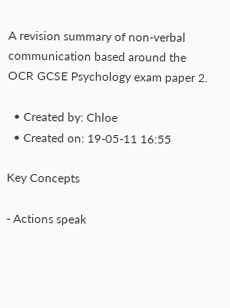A revision summary of non-verbal communication based around the OCR GCSE Psychology exam paper 2.

  • Created by: Chloe
  • Created on: 19-05-11 16:55

Key Concepts

- Actions speak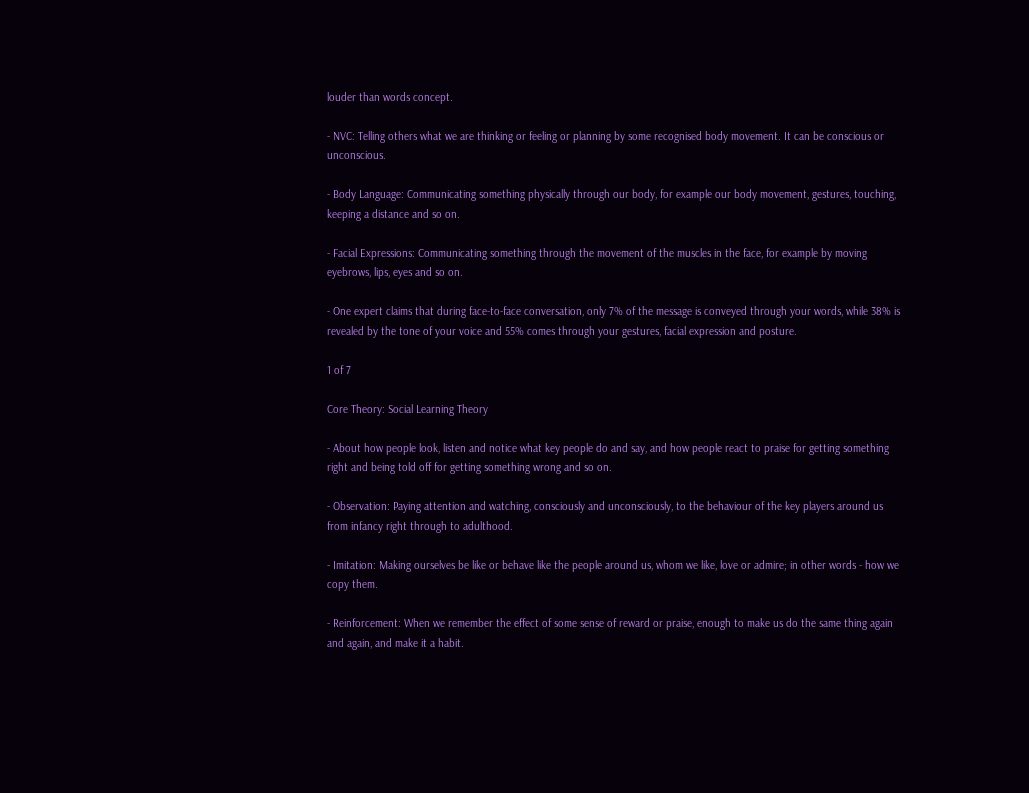louder than words concept.

- NVC: Telling others what we are thinking or feeling or planning by some recognised body movement. It can be conscious or unconscious.

- Body Language: Communicating something physically through our body, for example our body movement, gestures, touching, keeping a distance and so on.

- Facial Expressions: Communicating something through the movement of the muscles in the face, for example by moving eyebrows, lips, eyes and so on.

- One expert claims that during face-to-face conversation, only 7% of the message is conveyed through your words, while 38% is revealed by the tone of your voice and 55% comes through your gestures, facial expression and posture.

1 of 7

Core Theory: Social Learning Theory

- About how people look, listen and notice what key people do and say, and how people react to praise for getting something right and being told off for getting something wrong and so on.

- Observation: Paying attention and watching, consciously and unconsciously, to the behaviour of the key players around us from infancy right through to adulthood.

- Imitation: Making ourselves be like or behave like the people around us, whom we like, love or admire; in other words - how we copy them.

- Reinforcement: When we remember the effect of some sense of reward or praise, enough to make us do the same thing again and again, and make it a habit.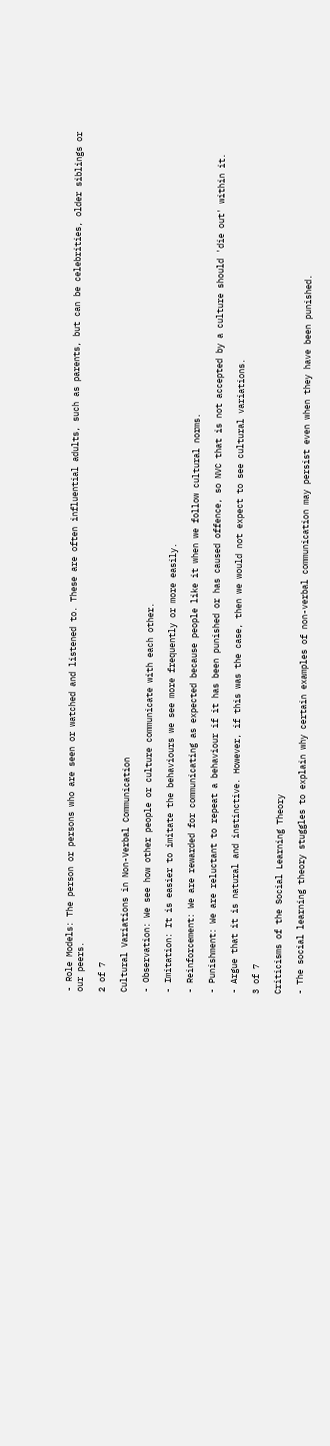- Role Models: The person or persons who are seen or watched and listened to. These are often influential adults, such as parents, but can be celebrities, older siblings or our peers.

2 of 7

Cultural Variations in Non-Verbal Communication

- Observation: We see how other people or culture communicate with each other.

- Imitation: It is easier to imitate the behaviours we see more frequently or more easily.

- Reinforcement: We are rewarded for communicating as expected because people like it when we follow cultural norms.

- Punishment: We are reluctant to repeat a behaviour if it has been punished or has caused offence, so NVC that is not accepted by a culture should 'die out' within it.

- Argue that it is natural and instinctive. However, if this was the case, then we would not expect to see cultural variations.

3 of 7

Criticisms of the Social Learning Theory

- The social learning theory stuggles to explain why certain examples of non-verbal communication may persist even when they have been punished.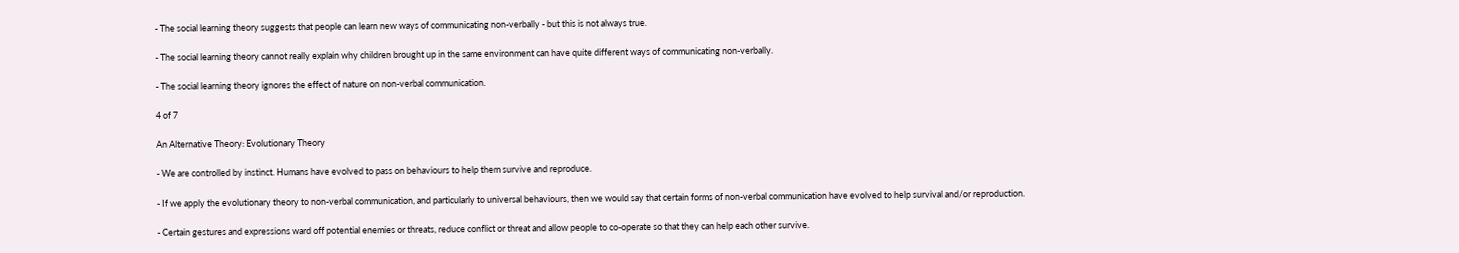- The social learning theory suggests that people can learn new ways of communicating non-verbally - but this is not always true.

- The social learning theory cannot really explain why children brought up in the same environment can have quite different ways of communicating non-verbally.

- The social learning theory ignores the effect of nature on non-verbal communication.

4 of 7

An Alternative Theory: Evolutionary Theory

- We are controlled by instinct. Humans have evolved to pass on behaviours to help them survive and reproduce.

- If we apply the evolutionary theory to non-verbal communication, and particularly to universal behaviours, then we would say that certain forms of non-verbal communication have evolved to help survival and/or reproduction.

- Certain gestures and expressions ward off potential enemies or threats, reduce conflict or threat and allow people to co-operate so that they can help each other survive.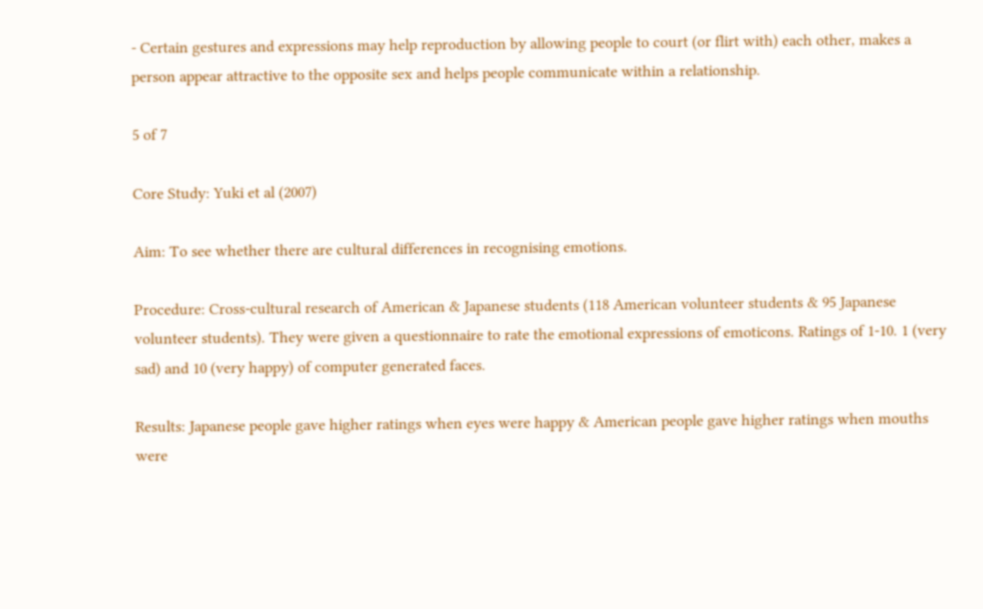- Certain gestures and expressions may help reproduction by allowing people to court (or flirt with) each other, makes a person appear attractive to the opposite sex and helps people communicate within a relationship.

5 of 7

Core Study: Yuki et al (2007)

Aim: To see whether there are cultural differences in recognising emotions.

Procedure: Cross-cultural research of American & Japanese students (118 American volunteer students & 95 Japanese volunteer students). They were given a questionnaire to rate the emotional expressions of emoticons. Ratings of 1-10. 1 (very sad) and 10 (very happy) of computer generated faces.

Results: Japanese people gave higher ratings when eyes were happy & American people gave higher ratings when mouths were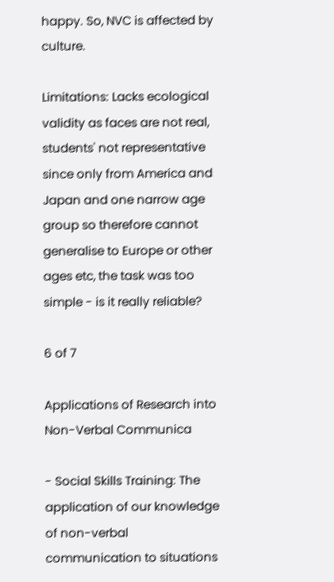happy. So, NVC is affected by culture.

Limitations: Lacks ecological validity as faces are not real, students' not representative since only from America and Japan and one narrow age group so therefore cannot generalise to Europe or other ages etc, the task was too simple - is it really reliable?

6 of 7

Applications of Research into Non-Verbal Communica

- Social Skills Training: The application of our knowledge of non-verbal communication to situations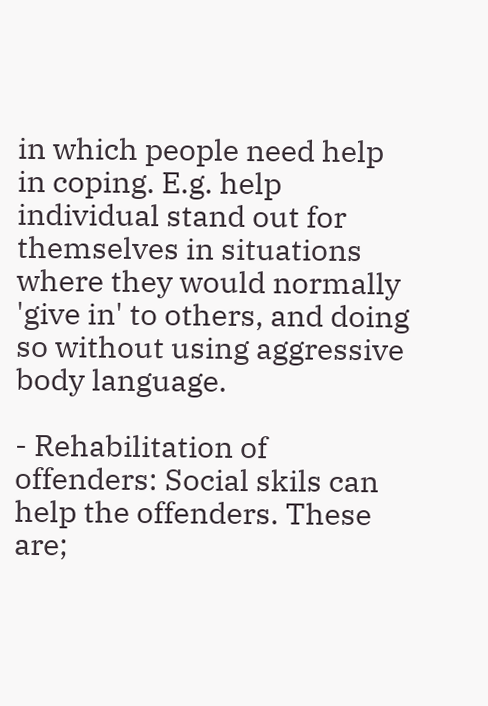in which people need help in coping. E.g. help individual stand out for themselves in situations where they would normally 'give in' to others, and doing so without using aggressive body language.

- Rehabilitation of offenders: Social skils can help the offenders. These are;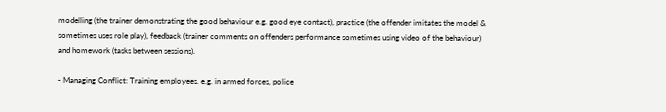modelling (the trainer demonstrating the good behaviour e.g. good eye contact), practice (the offender imitates the model & sometimes uses role play), feedback (trainer comments on offenders performance sometimes using video of the behaviour) and homework (tasks between sessions).

- Managing Conflict: Training employees. e.g. in armed forces, police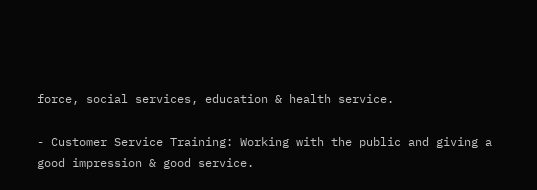force, social services, education & health service.

- Customer Service Training: Working with the public and giving a good impression & good service.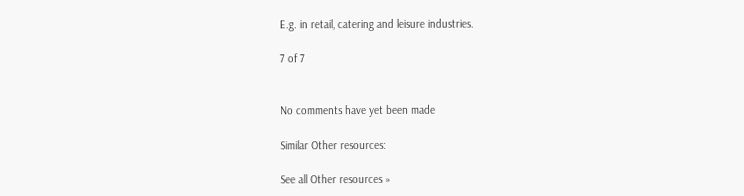E.g. in retail, catering and leisure industries.

7 of 7


No comments have yet been made

Similar Other resources:

See all Other resources »